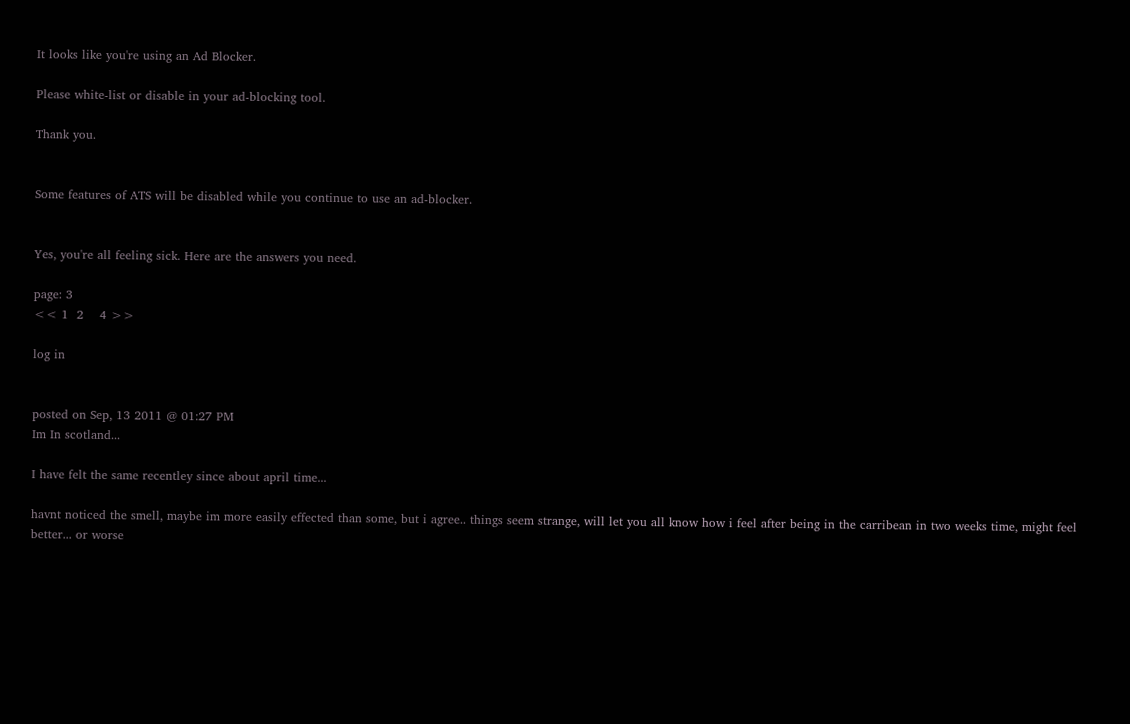It looks like you're using an Ad Blocker.

Please white-list or disable in your ad-blocking tool.

Thank you.


Some features of ATS will be disabled while you continue to use an ad-blocker.


Yes, you're all feeling sick. Here are the answers you need.

page: 3
<< 1  2    4 >>

log in


posted on Sep, 13 2011 @ 01:27 PM
Im In scotland...

I have felt the same recentley since about april time...

havnt noticed the smell, maybe im more easily effected than some, but i agree.. things seem strange, will let you all know how i feel after being in the carribean in two weeks time, might feel better... or worse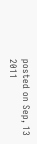posted on Sep, 13 2011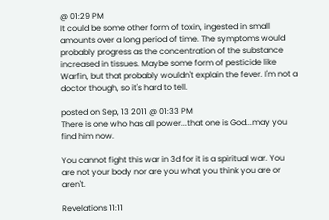@ 01:29 PM
It could be some other form of toxin, ingested in small amounts over a long period of time. The symptoms would probably progress as the concentration of the substance increased in tissues. Maybe some form of pesticide like Warfin, but that probably wouldn't explain the fever. I'm not a doctor though, so it's hard to tell.

posted on Sep, 13 2011 @ 01:33 PM
There is one who has all power...that one is God...may you find him now.

You cannot fight this war in 3d for it is a spiritual war. You are not your body nor are you what you think you are or aren't.

Revelations 11:11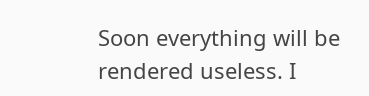Soon everything will be rendered useless. I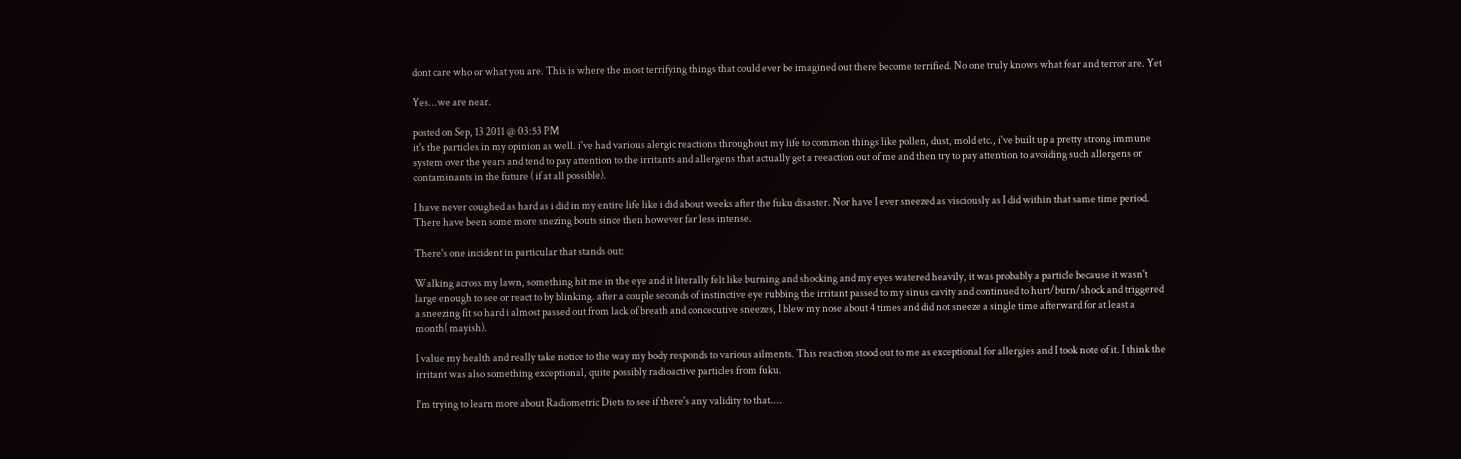dont care who or what you are. This is where the most terrifying things that could ever be imagined out there become terrified. No one truly knows what fear and terror are. Yet

Yes...we are near.

posted on Sep, 13 2011 @ 03:53 PM
it's the particles in my opinion as well. i've had various alergic reactions throughout my life to common things like pollen, dust, mold etc., i've built up a pretty strong immune system over the years and tend to pay attention to the irritants and allergens that actually get a reeaction out of me and then try to pay attention to avoiding such allergens or contaminants in the future ( if at all possible).

I have never coughed as hard as i did in my entire life like i did about weeks after the fuku disaster. Nor have I ever sneezed as visciously as I did within that same time period. There have been some more snezing bouts since then however far less intense.

There's one incident in particular that stands out:

Walking across my lawn, something hit me in the eye and it literally felt like burning and shocking and my eyes watered heavily, it was probably a particle because it wasn't large enough to see or react to by blinking. after a couple seconds of instinctive eye rubbing the irritant passed to my sinus cavity and continued to hurt/burn/shock and triggered a sneezing fit so hard i almost passed out from lack of breath and concecutive sneezes, I blew my nose about 4 times and did not sneeze a single time afterward for at least a month( mayish).

I value my health and really take notice to the way my body responds to various ailments. This reaction stood out to me as exceptional for allergies and I took note of it. I think the irritant was also something exceptional, quite possibly radioactive particles from fuku.

I'm trying to learn more about Radiometric Diets to see if there's any validity to that....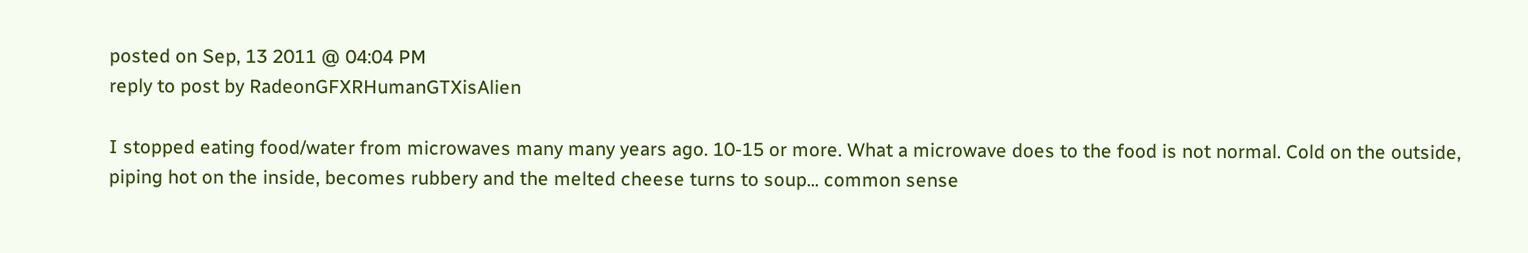posted on Sep, 13 2011 @ 04:04 PM
reply to post by RadeonGFXRHumanGTXisAlien

I stopped eating food/water from microwaves many many years ago. 10-15 or more. What a microwave does to the food is not normal. Cold on the outside, piping hot on the inside, becomes rubbery and the melted cheese turns to soup... common sense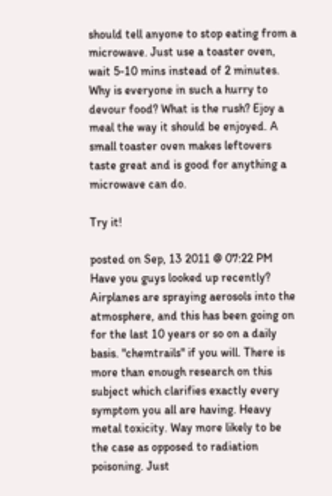should tell anyone to stop eating from a microwave. Just use a toaster oven, wait 5-10 mins instead of 2 minutes. Why is everyone in such a hurry to devour food? What is the rush? Ejoy a meal the way it should be enjoyed. A small toaster oven makes leftovers taste great and is good for anything a microwave can do.

Try it!

posted on Sep, 13 2011 @ 07:22 PM
Have you guys looked up recently? Airplanes are spraying aerosols into the atmosphere, and this has been going on for the last 10 years or so on a daily basis. "chemtrails" if you will. There is more than enough research on this subject which clarifies exactly every symptom you all are having. Heavy metal toxicity. Way more likely to be the case as opposed to radiation poisoning. Just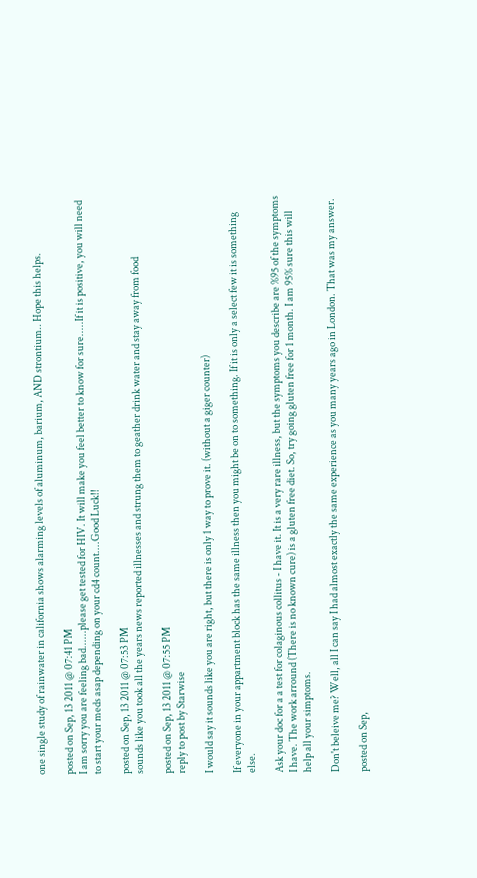one single study of rainwater in california shows alarming levels of aluminum, barium, AND strontium.. Hope this helps.

posted on Sep, 13 2011 @ 07:41 PM
I am sorry you are feeling bad......please get tested for HIV. It will make you feel better to know for sure.....If it is positive, you will need to start your meds asap depending on your cd4 count....Good Luck!!

posted on Sep, 13 2011 @ 07:53 PM
sounds like you took all the years news reported illnesses and strung them to geather drink water and stay away from food

posted on Sep, 13 2011 @ 07:55 PM
reply to post by Starwise

I would say it sounds like you are right, but there is only 1 way to prove it. (without a giger counter)

If everyone in your appartment block has the same illness then you might be on to something. If it is only a select few it is something else.

Ask your doc for a a test for colaginous collitus - I have it. It is a very rare illness, but the symptoms you describe are %95 of the symptoms I have. The work arround (There is no known cure) is a gluten free diet. So, try going gluten free for 1 month. I am 95% sure this will help all your simptoms.

Don't beleive me? Well, all I can say I had almost exactly the same experience as you many years ago in London. That was my answer.

posted on Sep,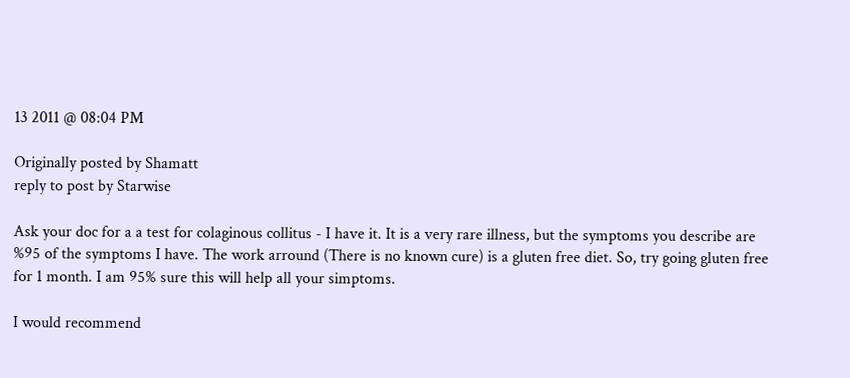13 2011 @ 08:04 PM

Originally posted by Shamatt
reply to post by Starwise

Ask your doc for a a test for colaginous collitus - I have it. It is a very rare illness, but the symptoms you describe are %95 of the symptoms I have. The work arround (There is no known cure) is a gluten free diet. So, try going gluten free for 1 month. I am 95% sure this will help all your simptoms.

I would recommend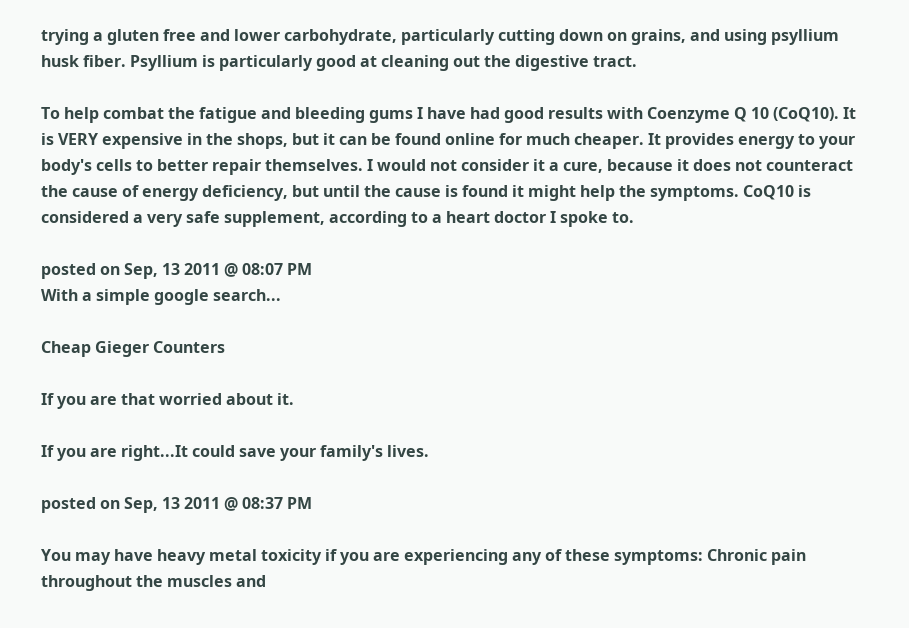trying a gluten free and lower carbohydrate, particularly cutting down on grains, and using psyllium husk fiber. Psyllium is particularly good at cleaning out the digestive tract.

To help combat the fatigue and bleeding gums I have had good results with Coenzyme Q 10 (CoQ10). It is VERY expensive in the shops, but it can be found online for much cheaper. It provides energy to your body's cells to better repair themselves. I would not consider it a cure, because it does not counteract the cause of energy deficiency, but until the cause is found it might help the symptoms. CoQ10 is considered a very safe supplement, according to a heart doctor I spoke to.

posted on Sep, 13 2011 @ 08:07 PM
With a simple google search...

Cheap Gieger Counters

If you are that worried about it.

If you are right...It could save your family's lives.

posted on Sep, 13 2011 @ 08:37 PM

You may have heavy metal toxicity if you are experiencing any of these symptoms: Chronic pain throughout the muscles and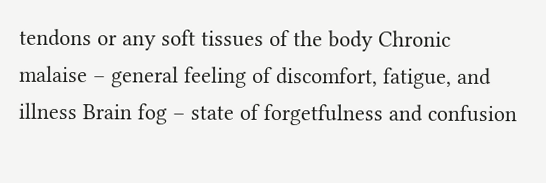tendons or any soft tissues of the body Chronic malaise – general feeling of discomfort, fatigue, and illness Brain fog – state of forgetfulness and confusion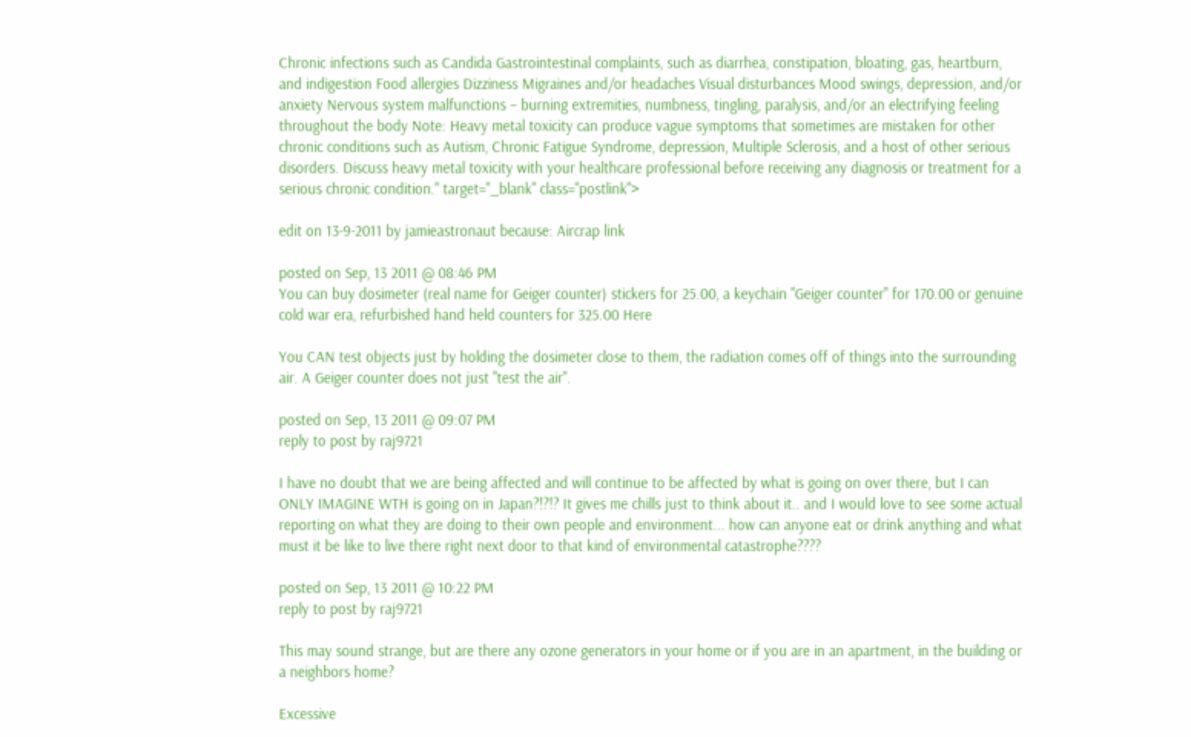Chronic infections such as Candida Gastrointestinal complaints, such as diarrhea, constipation, bloating, gas, heartburn, and indigestion Food allergies Dizziness Migraines and/or headaches Visual disturbances Mood swings, depression, and/or anxiety Nervous system malfunctions – burning extremities, numbness, tingling, paralysis, and/or an electrifying feeling throughout the body Note: Heavy metal toxicity can produce vague symptoms that sometimes are mistaken for other chronic conditions such as Autism, Chronic Fatigue Syndrome, depression, Multiple Sclerosis, and a host of other serious disorders. Discuss heavy metal toxicity with your healthcare professional before receiving any diagnosis or treatment for a serious chronic condition." target="_blank" class="postlink">

edit on 13-9-2011 by jamieastronaut because: Aircrap link

posted on Sep, 13 2011 @ 08:46 PM
You can buy dosimeter (real name for Geiger counter) stickers for 25.00, a keychain "Geiger counter" for 170.00 or genuine cold war era, refurbished hand held counters for 325.00 Here

You CAN test objects just by holding the dosimeter close to them, the radiation comes off of things into the surrounding air. A Geiger counter does not just "test the air".

posted on Sep, 13 2011 @ 09:07 PM
reply to post by raj9721

I have no doubt that we are being affected and will continue to be affected by what is going on over there, but I can ONLY IMAGINE WTH is going on in Japan?!?!? It gives me chills just to think about it.. and I would love to see some actual reporting on what they are doing to their own people and environment... how can anyone eat or drink anything and what must it be like to live there right next door to that kind of environmental catastrophe????

posted on Sep, 13 2011 @ 10:22 PM
reply to post by raj9721

This may sound strange, but are there any ozone generators in your home or if you are in an apartment, in the building or a neighbors home?

Excessive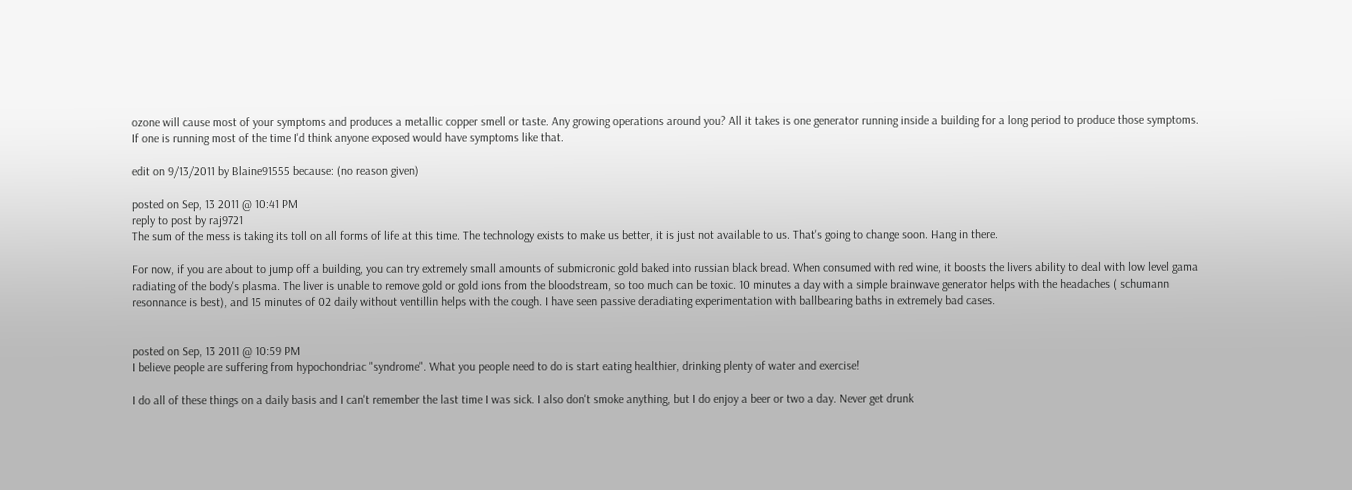ozone will cause most of your symptoms and produces a metallic copper smell or taste. Any growing operations around you? All it takes is one generator running inside a building for a long period to produce those symptoms. If one is running most of the time I'd think anyone exposed would have symptoms like that.

edit on 9/13/2011 by Blaine91555 because: (no reason given)

posted on Sep, 13 2011 @ 10:41 PM
reply to post by raj9721
The sum of the mess is taking its toll on all forms of life at this time. The technology exists to make us better, it is just not available to us. That's going to change soon. Hang in there.

For now, if you are about to jump off a building, you can try extremely small amounts of submicronic gold baked into russian black bread. When consumed with red wine, it boosts the livers ability to deal with low level gama radiating of the body's plasma. The liver is unable to remove gold or gold ions from the bloodstream, so too much can be toxic. 10 minutes a day with a simple brainwave generator helps with the headaches ( schumann resonnance is best), and 15 minutes of 02 daily without ventillin helps with the cough. I have seen passive deradiating experimentation with ballbearing baths in extremely bad cases.


posted on Sep, 13 2011 @ 10:59 PM
I believe people are suffering from hypochondriac "syndrome". What you people need to do is start eating healthier, drinking plenty of water and exercise!

I do all of these things on a daily basis and I can't remember the last time I was sick. I also don't smoke anything, but I do enjoy a beer or two a day. Never get drunk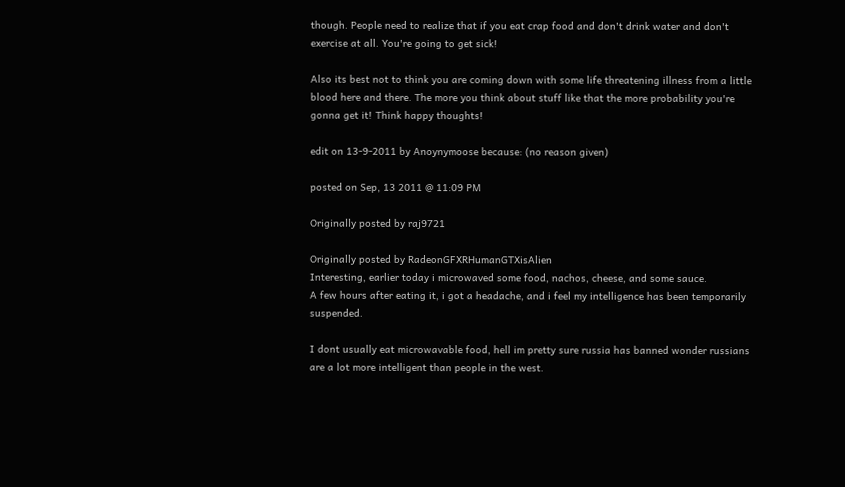though. People need to realize that if you eat crap food and don't drink water and don't exercise at all. You're going to get sick!

Also its best not to think you are coming down with some life threatening illness from a little blood here and there. The more you think about stuff like that the more probability you're gonna get it! Think happy thoughts!

edit on 13-9-2011 by Anoynymoose because: (no reason given)

posted on Sep, 13 2011 @ 11:09 PM

Originally posted by raj9721

Originally posted by RadeonGFXRHumanGTXisAlien
Interesting, earlier today i microwaved some food, nachos, cheese, and some sauce.
A few hours after eating it, i got a headache, and i feel my intelligence has been temporarily suspended.

I dont usually eat microwavable food, hell im pretty sure russia has banned wonder russians are a lot more intelligent than people in the west.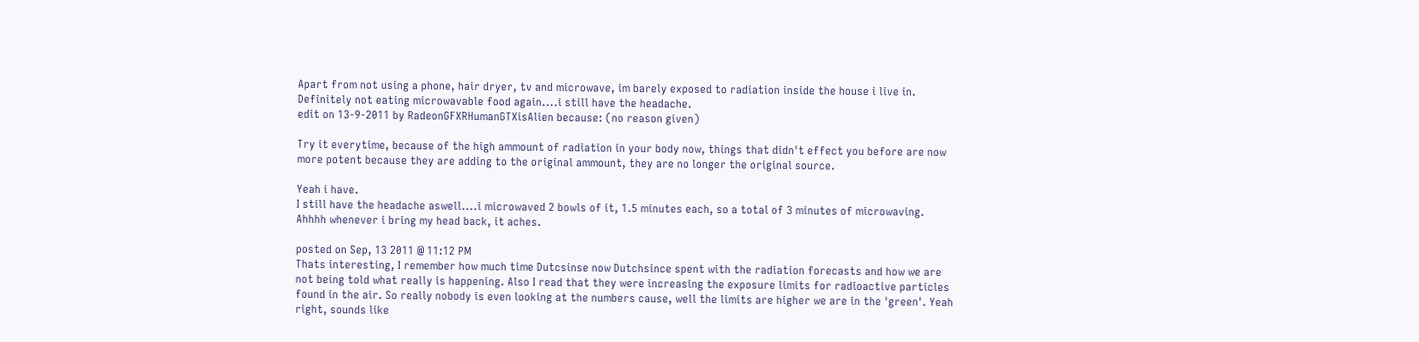Apart from not using a phone, hair dryer, tv and microwave, im barely exposed to radiation inside the house i live in.
Definitely not eating microwavable food again....i still have the headache.
edit on 13-9-2011 by RadeonGFXRHumanGTXisAlien because: (no reason given)

Try it everytime, because of the high ammount of radiation in your body now, things that didn't effect you before are now more potent because they are adding to the original ammount, they are no longer the original source.

Yeah i have.
I still have the headache aswell....i microwaved 2 bowls of it, 1.5 minutes each, so a total of 3 minutes of microwaving.
Ahhhh whenever i bring my head back, it aches.

posted on Sep, 13 2011 @ 11:12 PM
Thats interesting, I remember how much time Dutcsinse now Dutchsince spent with the radiation forecasts and how we are not being told what really is happening. Also I read that they were increasing the exposure limits for radioactive particles found in the air. So really nobody is even looking at the numbers cause, well the limits are higher we are in the 'green'. Yeah right, sounds like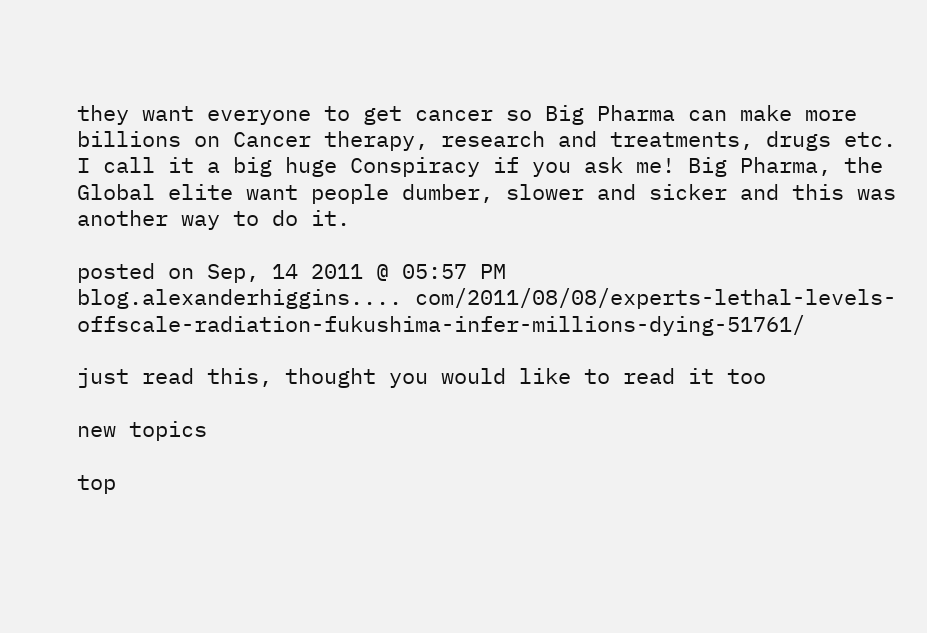they want everyone to get cancer so Big Pharma can make more billions on Cancer therapy, research and treatments, drugs etc. I call it a big huge Conspiracy if you ask me! Big Pharma, the Global elite want people dumber, slower and sicker and this was another way to do it.

posted on Sep, 14 2011 @ 05:57 PM
blog.alexanderhiggins.... com/2011/08/08/experts-lethal-levels-offscale-radiation-fukushima-infer-millions-dying-51761/

just read this, thought you would like to read it too

new topics

top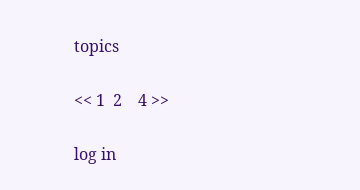topics

<< 1  2    4 >>

log in